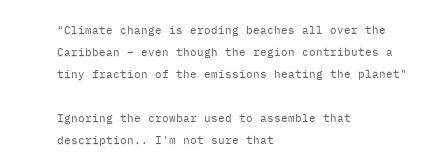"Climate change is eroding beaches all over the Caribbean – even though the region contributes a tiny fraction of the emissions heating the planet"

Ignoring the crowbar used to assemble that description.. I'm not sure that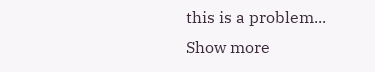this is a problem...
Show more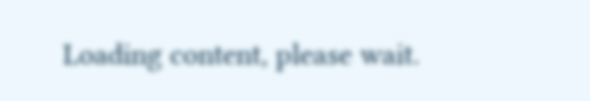Loading content, please wait.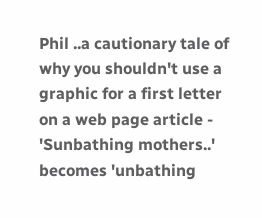Phil ..a cautionary tale of why you shouldn't use a graphic for a first letter on a web page article - 'Sunbathing mothers..' becomes 'unbathing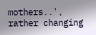mothers..', rather changing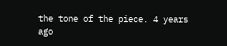the tone of the piece. 4 years ago